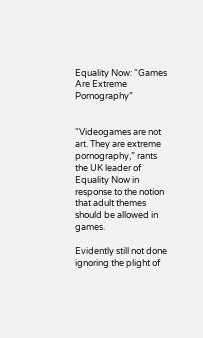Equality Now: “Games Are Extreme Pornography”


“Videogames are not art. They are extreme pornography,” rants the UK leader of Equality Now in response to the notion that adult themes should be allowed in games.

Evidently still not done ignoring the plight of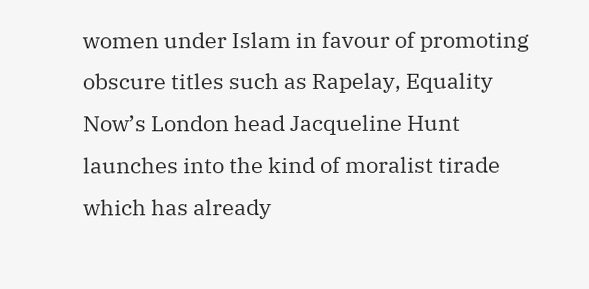women under Islam in favour of promoting obscure titles such as Rapelay, Equality Now’s London head Jacqueline Hunt launches into the kind of moralist tirade which has already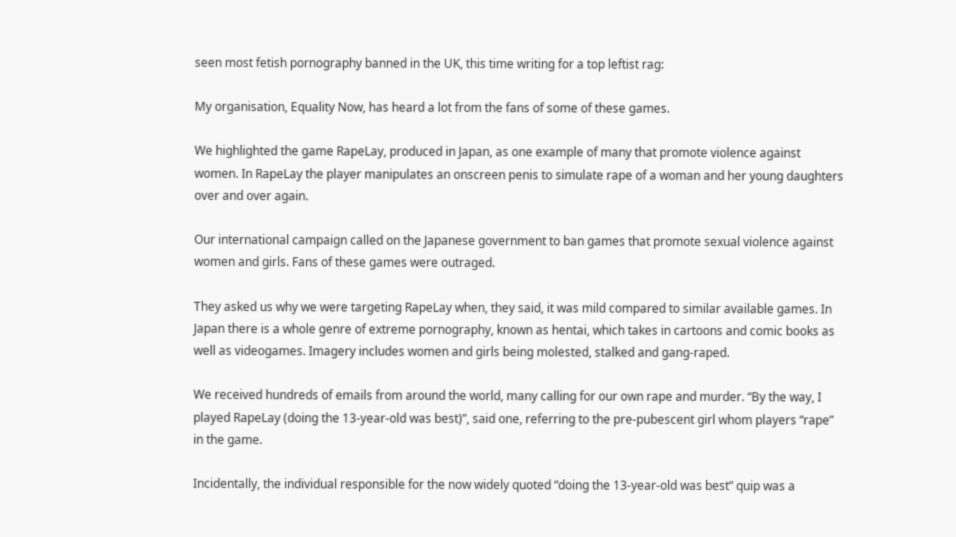seen most fetish pornography banned in the UK, this time writing for a top leftist rag:

My organisation, Equality Now, has heard a lot from the fans of some of these games.

We highlighted the game RapeLay, produced in Japan, as one example of many that promote violence against women. In RapeLay the player manipulates an onscreen penis to simulate rape of a woman and her young daughters over and over again.

Our international campaign called on the Japanese government to ban games that promote sexual violence against women and girls. Fans of these games were outraged.

They asked us why we were targeting RapeLay when, they said, it was mild compared to similar available games. In Japan there is a whole genre of extreme pornography, known as hentai, which takes in cartoons and comic books as well as videogames. Imagery includes women and girls being molested, stalked and gang-raped.

We received hundreds of emails from around the world, many calling for our own rape and murder. “By the way, I played RapeLay (doing the 13-year-old was best)”, said one, referring to the pre-pubescent girl whom players “rape” in the game.

Incidentally, the individual responsible for the now widely quoted “doing the 13-year-old was best” quip was a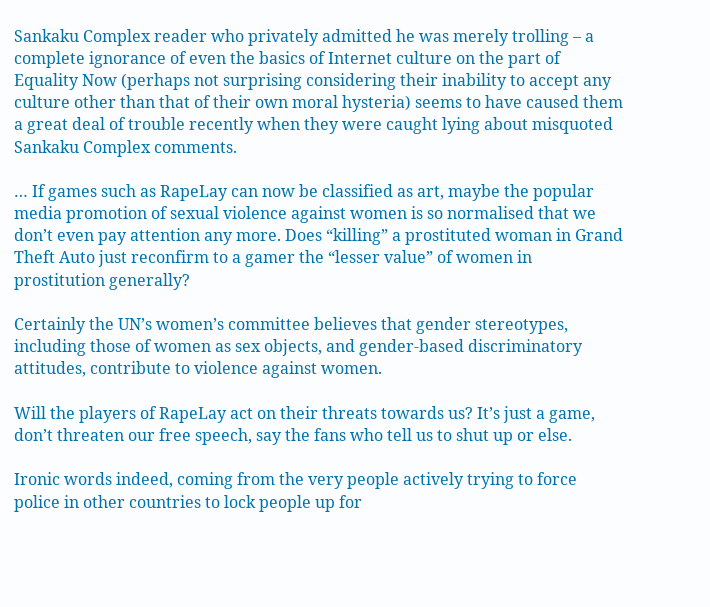Sankaku Complex reader who privately admitted he was merely trolling – a complete ignorance of even the basics of Internet culture on the part of Equality Now (perhaps not surprising considering their inability to accept any culture other than that of their own moral hysteria) seems to have caused them a great deal of trouble recently when they were caught lying about misquoted Sankaku Complex comments.

… If games such as RapeLay can now be classified as art, maybe the popular media promotion of sexual violence against women is so normalised that we don’t even pay attention any more. Does “killing” a prostituted woman in Grand Theft Auto just reconfirm to a gamer the “lesser value” of women in prostitution generally?

Certainly the UN’s women’s committee believes that gender stereotypes, including those of women as sex objects, and gender-based discriminatory attitudes, contribute to violence against women.

Will the players of RapeLay act on their threats towards us? It’s just a game, don’t threaten our free speech, say the fans who tell us to shut up or else.

Ironic words indeed, coming from the very people actively trying to force police in other countries to lock people up for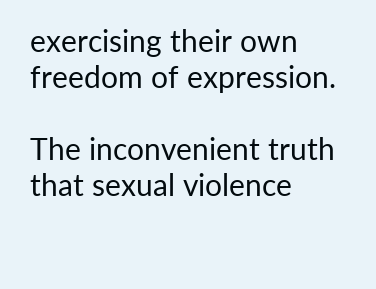exercising their own freedom of expression.

The inconvenient truth that sexual violence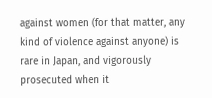against women (for that matter, any kind of violence against anyone) is rare in Japan, and vigorously prosecuted when it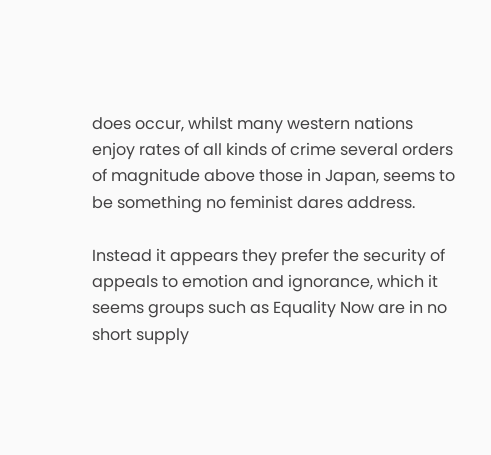does occur, whilst many western nations enjoy rates of all kinds of crime several orders of magnitude above those in Japan, seems to be something no feminist dares address.

Instead it appears they prefer the security of appeals to emotion and ignorance, which it seems groups such as Equality Now are in no short supply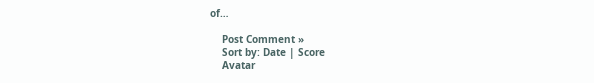of…

    Post Comment »
    Sort by: Date | Score
    Avatar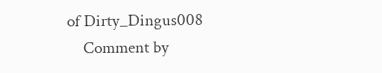of Dirty_Dingus008
    Comment by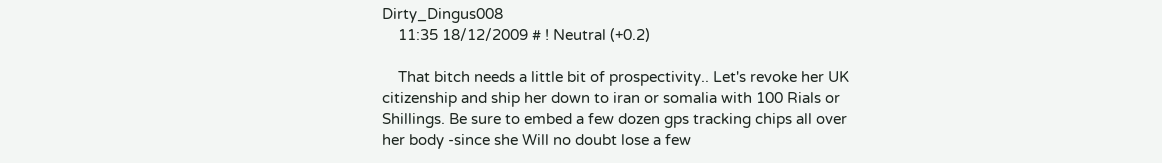Dirty_Dingus008
    11:35 18/12/2009 # ! Neutral (+0.2)

    That bitch needs a little bit of prospectivity.. Let's revoke her UK citizenship and ship her down to iran or somalia with 100 Rials or Shillings. Be sure to embed a few dozen gps tracking chips all over her body -since she Will no doubt lose a few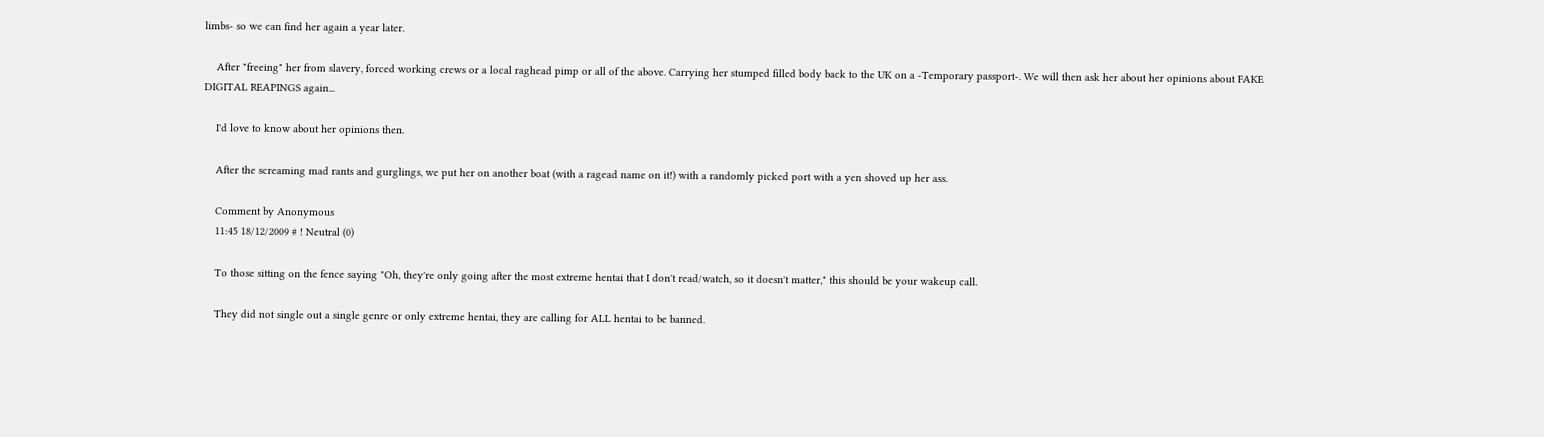limbs- so we can find her again a year later.

    After "freeing" her from slavery, forced working crews or a local raghead pimp or all of the above. Carrying her stumped filled body back to the UK on a -Temporary passport-. We will then ask her about her opinions about FAKE DIGITAL REAPINGS again...

    I'd love to know about her opinions then.

    After the screaming mad rants and gurglings, we put her on another boat (with a ragead name on it!) with a randomly picked port with a yen shoved up her ass.

    Comment by Anonymous
    11:45 18/12/2009 # ! Neutral (0)

    To those sitting on the fence saying "Oh, they're only going after the most extreme hentai that I don't read/watch, so it doesn't matter," this should be your wakeup call.

    They did not single out a single genre or only extreme hentai, they are calling for ALL hentai to be banned.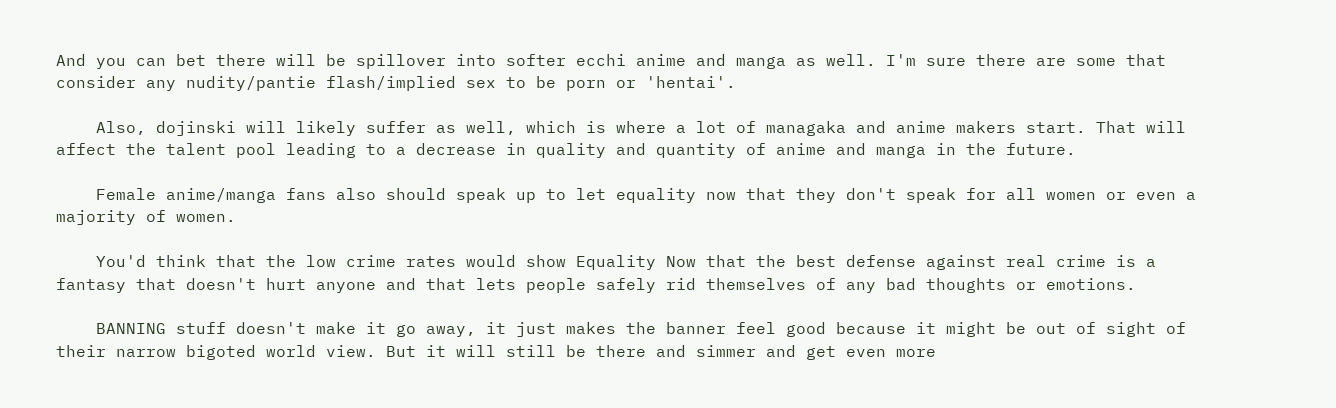And you can bet there will be spillover into softer ecchi anime and manga as well. I'm sure there are some that consider any nudity/pantie flash/implied sex to be porn or 'hentai'.

    Also, dojinski will likely suffer as well, which is where a lot of managaka and anime makers start. That will affect the talent pool leading to a decrease in quality and quantity of anime and manga in the future.

    Female anime/manga fans also should speak up to let equality now that they don't speak for all women or even a majority of women.

    You'd think that the low crime rates would show Equality Now that the best defense against real crime is a fantasy that doesn't hurt anyone and that lets people safely rid themselves of any bad thoughts or emotions.

    BANNING stuff doesn't make it go away, it just makes the banner feel good because it might be out of sight of their narrow bigoted world view. But it will still be there and simmer and get even more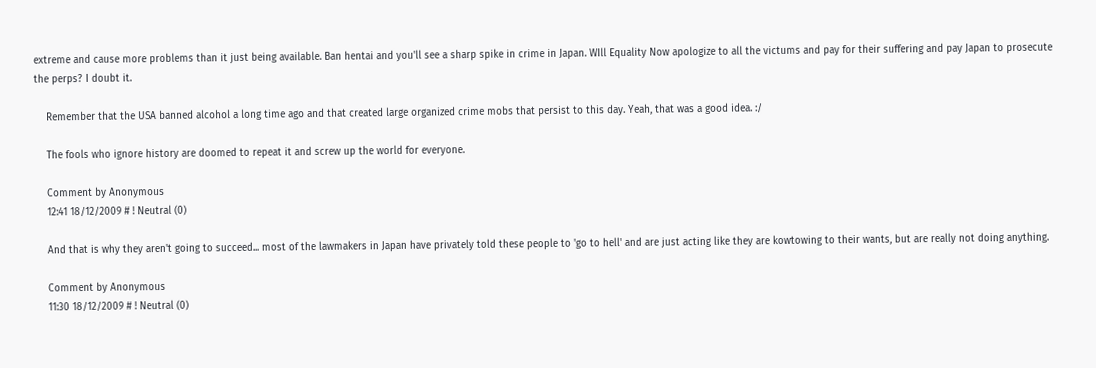extreme and cause more problems than it just being available. Ban hentai and you'll see a sharp spike in crime in Japan. WIll Equality Now apologize to all the victums and pay for their suffering and pay Japan to prosecute the perps? I doubt it.

    Remember that the USA banned alcohol a long time ago and that created large organized crime mobs that persist to this day. Yeah, that was a good idea. :/

    The fools who ignore history are doomed to repeat it and screw up the world for everyone.

    Comment by Anonymous
    12:41 18/12/2009 # ! Neutral (0)

    And that is why they aren't going to succeed... most of the lawmakers in Japan have privately told these people to 'go to hell' and are just acting like they are kowtowing to their wants, but are really not doing anything.

    Comment by Anonymous
    11:30 18/12/2009 # ! Neutral (0)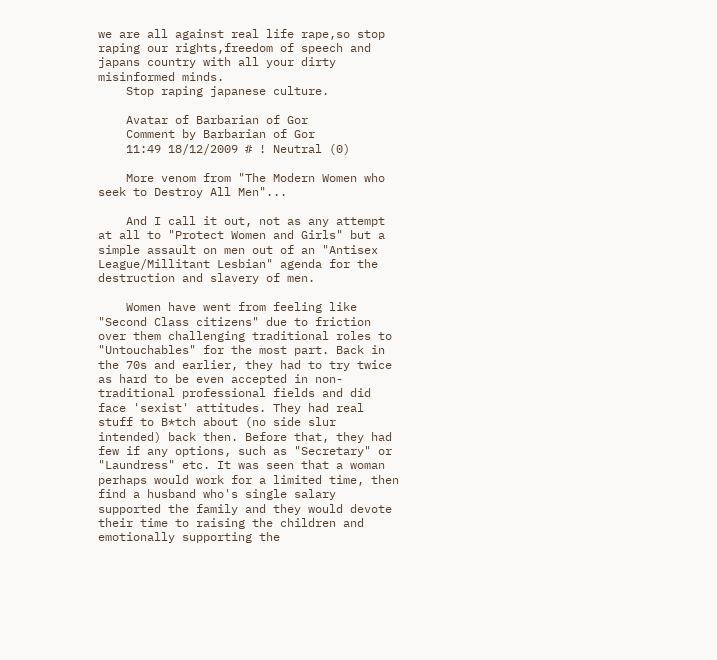we are all against real life rape,so stop raping our rights,freedom of speech and japans country with all your dirty misinformed minds.
    Stop raping japanese culture.

    Avatar of Barbarian of Gor
    Comment by Barbarian of Gor
    11:49 18/12/2009 # ! Neutral (0)

    More venom from "The Modern Women who seek to Destroy All Men"...

    And I call it out, not as any attempt at all to "Protect Women and Girls" but a simple assault on men out of an "Antisex League/Millitant Lesbian" agenda for the destruction and slavery of men.

    Women have went from feeling like "Second Class citizens" due to friction over them challenging traditional roles to "Untouchables" for the most part. Back in the 70s and earlier, they had to try twice as hard to be even accepted in non-traditional professional fields and did face 'sexist' attitudes. They had real stuff to B*tch about (no side slur intended) back then. Before that, they had few if any options, such as "Secretary" or "Laundress" etc. It was seen that a woman perhaps would work for a limited time, then find a husband who's single salary supported the family and they would devote their time to raising the children and emotionally supporting the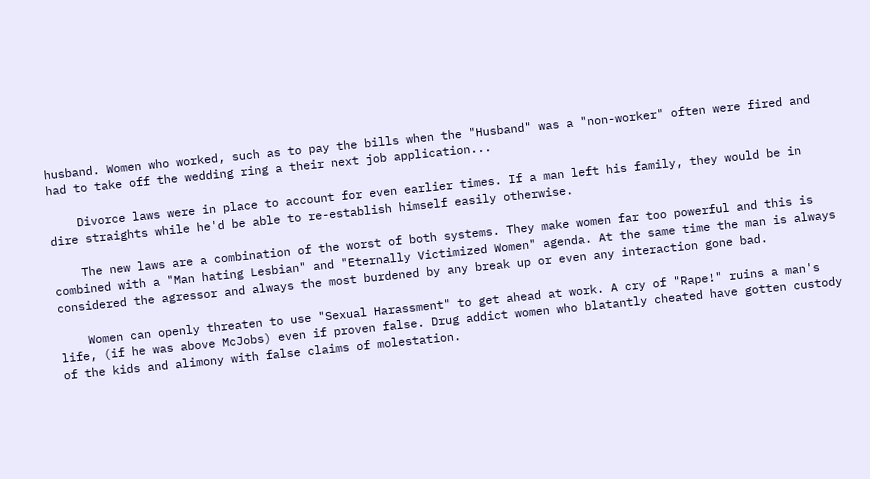husband. Women who worked, such as to pay the bills when the "Husband" was a "non-worker" often were fired and had to take off the wedding ring a their next job application...

    Divorce laws were in place to account for even earlier times. If a man left his family, they would be in dire straights while he'd be able to re-establish himself easily otherwise.

    The new laws are a combination of the worst of both systems. They make women far too powerful and this is combined with a "Man hating Lesbian" and "Eternally Victimized Women" agenda. At the same time the man is always considered the agressor and always the most burdened by any break up or even any interaction gone bad.

    Women can openly threaten to use "Sexual Harassment" to get ahead at work. A cry of "Rape!" ruins a man's life, (if he was above McJobs) even if proven false. Drug addict women who blatantly cheated have gotten custody of the kids and alimony with false claims of molestation.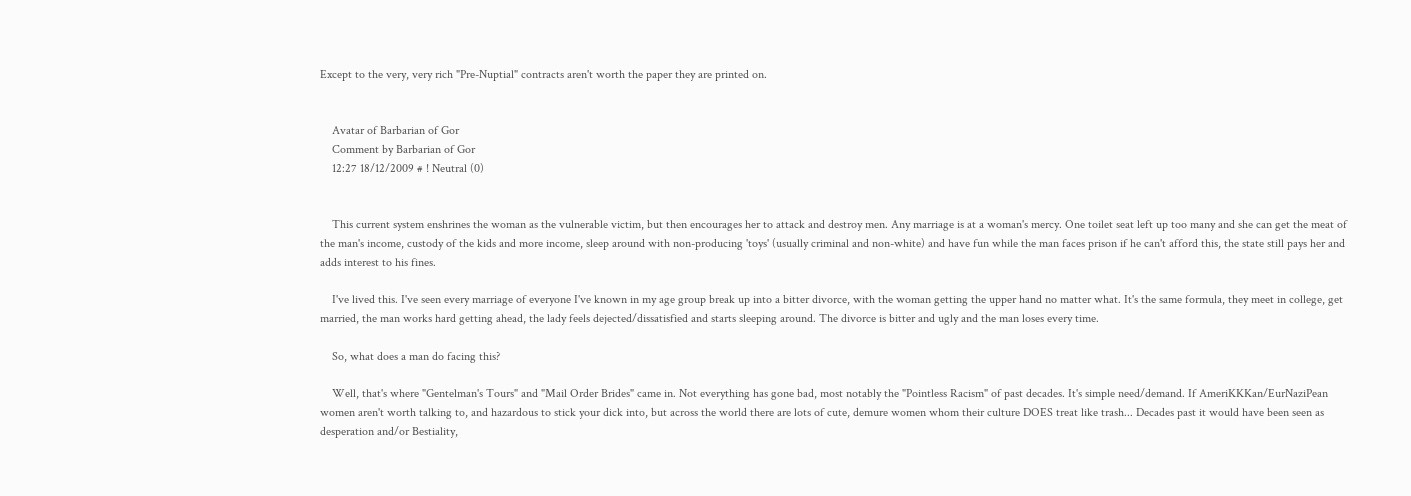Except to the very, very rich "Pre-Nuptial" contracts aren't worth the paper they are printed on.


    Avatar of Barbarian of Gor
    Comment by Barbarian of Gor
    12:27 18/12/2009 # ! Neutral (0)


    This current system enshrines the woman as the vulnerable victim, but then encourages her to attack and destroy men. Any marriage is at a woman's mercy. One toilet seat left up too many and she can get the meat of the man's income, custody of the kids and more income, sleep around with non-producing 'toys' (usually criminal and non-white) and have fun while the man faces prison if he can't afford this, the state still pays her and adds interest to his fines.

    I've lived this. I've seen every marriage of everyone I've known in my age group break up into a bitter divorce, with the woman getting the upper hand no matter what. It's the same formula, they meet in college, get married, the man works hard getting ahead, the lady feels dejected/dissatisfied and starts sleeping around. The divorce is bitter and ugly and the man loses every time.

    So, what does a man do facing this?

    Well, that's where "Gentelman's Tours" and "Mail Order Brides" came in. Not everything has gone bad, most notably the "Pointless Racism" of past decades. It's simple need/demand. If AmeriKKKan/EurNaziPean women aren't worth talking to, and hazardous to stick your dick into, but across the world there are lots of cute, demure women whom their culture DOES treat like trash... Decades past it would have been seen as desperation and/or Bestiality,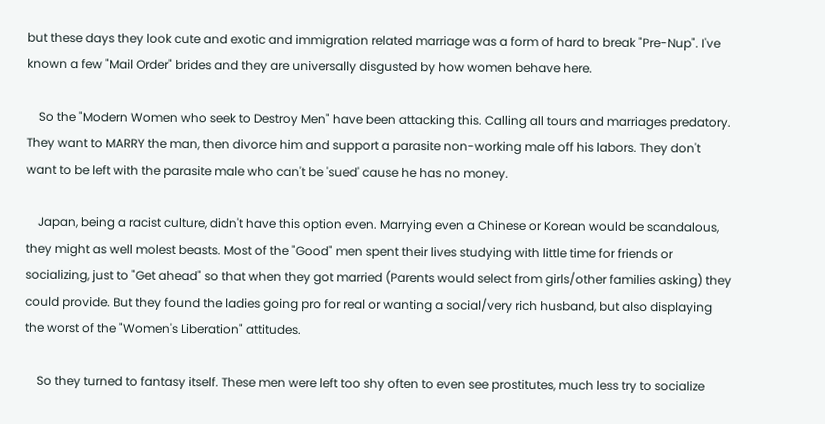but these days they look cute and exotic and immigration related marriage was a form of hard to break "Pre-Nup". I've known a few "Mail Order" brides and they are universally disgusted by how women behave here.

    So the "Modern Women who seek to Destroy Men" have been attacking this. Calling all tours and marriages predatory. They want to MARRY the man, then divorce him and support a parasite non-working male off his labors. They don't want to be left with the parasite male who can't be 'sued' cause he has no money.

    Japan, being a racist culture, didn't have this option even. Marrying even a Chinese or Korean would be scandalous, they might as well molest beasts. Most of the "Good" men spent their lives studying with little time for friends or socializing, just to "Get ahead" so that when they got married (Parents would select from girls/other families asking) they could provide. But they found the ladies going pro for real or wanting a social/very rich husband, but also displaying the worst of the "Women's Liberation" attitudes.

    So they turned to fantasy itself. These men were left too shy often to even see prostitutes, much less try to socialize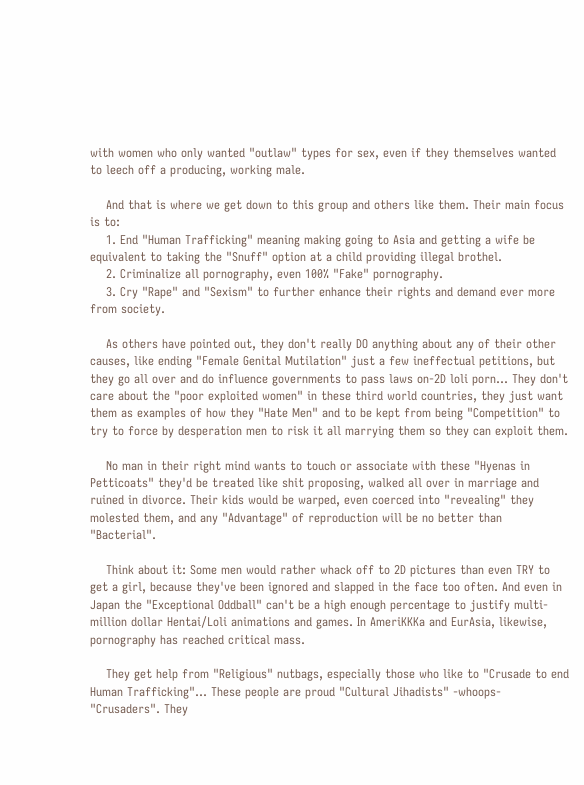with women who only wanted "outlaw" types for sex, even if they themselves wanted to leech off a producing, working male.

    And that is where we get down to this group and others like them. Their main focus is to:
    1. End "Human Trafficking" meaning making going to Asia and getting a wife be equivalent to taking the "Snuff" option at a child providing illegal brothel.
    2. Criminalize all pornography, even 100% "Fake" pornography.
    3. Cry "Rape" and "Sexism" to further enhance their rights and demand ever more from society.

    As others have pointed out, they don't really DO anything about any of their other causes, like ending "Female Genital Mutilation" just a few ineffectual petitions, but they go all over and do influence governments to pass laws on-2D loli porn... They don't care about the "poor exploited women" in these third world countries, they just want them as examples of how they "Hate Men" and to be kept from being "Competition" to try to force by desperation men to risk it all marrying them so they can exploit them.

    No man in their right mind wants to touch or associate with these "Hyenas in Petticoats" they'd be treated like shit proposing, walked all over in marriage and ruined in divorce. Their kids would be warped, even coerced into "revealing" they molested them, and any "Advantage" of reproduction will be no better than "Bacterial".

    Think about it: Some men would rather whack off to 2D pictures than even TRY to get a girl, because they've been ignored and slapped in the face too often. And even in Japan the "Exceptional Oddball" can't be a high enough percentage to justify multi-million dollar Hentai/Loli animations and games. In AmeriKKKa and EurAsia, likewise, pornography has reached critical mass.

    They get help from "Religious" nutbags, especially those who like to "Crusade to end Human Trafficking"... These people are proud "Cultural Jihadists" -whoops- "Crusaders". They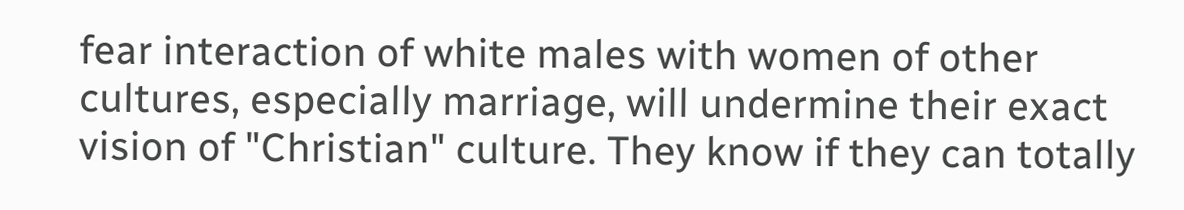fear interaction of white males with women of other cultures, especially marriage, will undermine their exact vision of "Christian" culture. They know if they can totally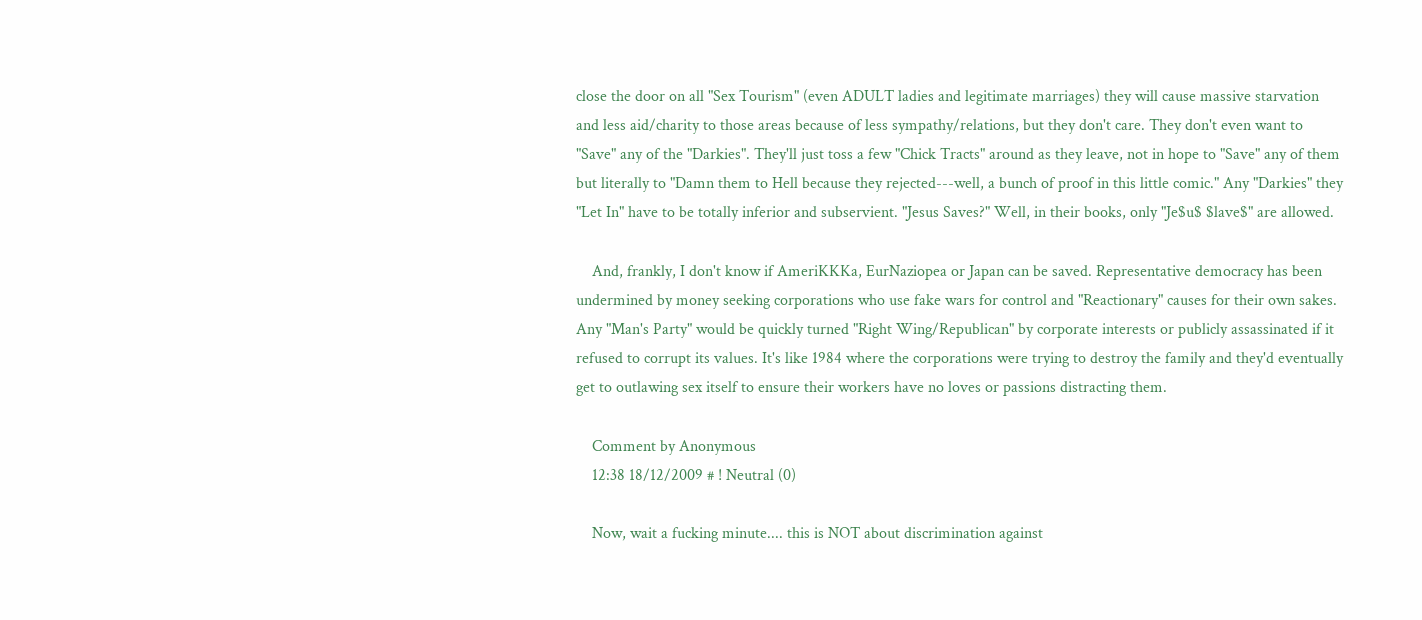close the door on all "Sex Tourism" (even ADULT ladies and legitimate marriages) they will cause massive starvation and less aid/charity to those areas because of less sympathy/relations, but they don't care. They don't even want to "Save" any of the "Darkies". They'll just toss a few "Chick Tracts" around as they leave, not in hope to "Save" any of them but literally to "Damn them to Hell because they rejected---well, a bunch of proof in this little comic." Any "Darkies" they "Let In" have to be totally inferior and subservient. "Jesus Saves?" Well, in their books, only "Je$u$ $lave$" are allowed.

    And, frankly, I don't know if AmeriKKKa, EurNaziopea or Japan can be saved. Representative democracy has been undermined by money seeking corporations who use fake wars for control and "Reactionary" causes for their own sakes. Any "Man's Party" would be quickly turned "Right Wing/Republican" by corporate interests or publicly assassinated if it refused to corrupt its values. It's like 1984 where the corporations were trying to destroy the family and they'd eventually get to outlawing sex itself to ensure their workers have no loves or passions distracting them.

    Comment by Anonymous
    12:38 18/12/2009 # ! Neutral (0)

    Now, wait a fucking minute.... this is NOT about discrimination against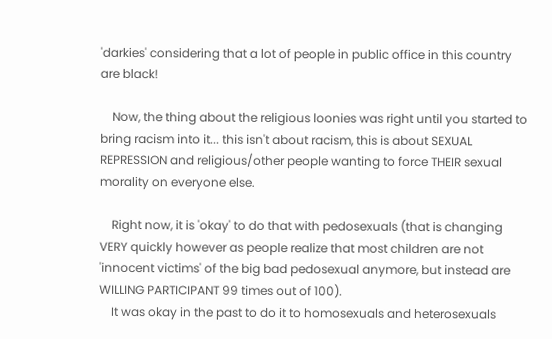'darkies' considering that a lot of people in public office in this country are black!

    Now, the thing about the religious loonies was right until you started to bring racism into it... this isn't about racism, this is about SEXUAL REPRESSION and religious/other people wanting to force THEIR sexual morality on everyone else.

    Right now, it is 'okay' to do that with pedosexuals (that is changing VERY quickly however as people realize that most children are not 'innocent victims' of the big bad pedosexual anymore, but instead are WILLING PARTICIPANT 99 times out of 100).
    It was okay in the past to do it to homosexuals and heterosexuals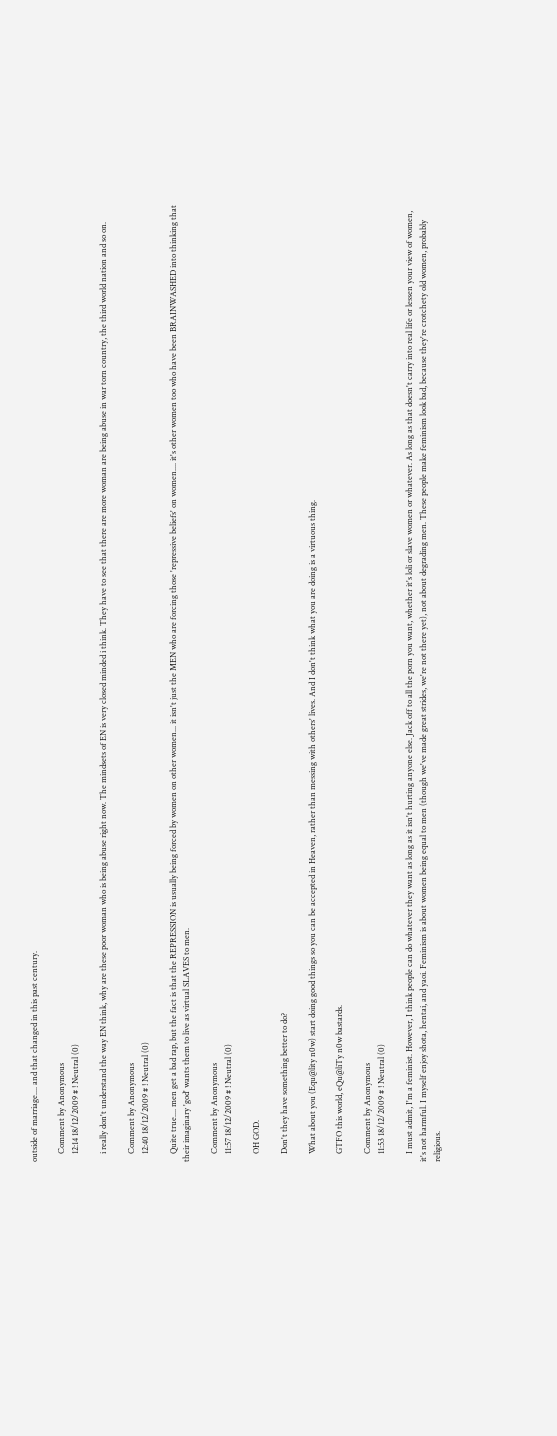outside of marriage.... and that changed in this past century.

    Comment by Anonymous
    12:14 18/12/2009 # ! Neutral (0)

    i really don't understand the way EN think, why are these poor woman who is being abuse right now. The mindsets of EN is very closed minded i think. They have to see that there are more woman are being abuse in war torn country, the third world nation and so on.

    Comment by Anonymous
    12:40 18/12/2009 # ! Neutral (0)

    Quite true.... men get a bad rap, but the fact is that the REPRESSION is usually being forced by women on other women... it isn't just the MEN who are forcing those 'repressive beliefs' on women.... it's other women too who have been BRAINWASHED into thinking that their imaginary 'god' wants them to live as virtual SLAVES to men.

    Comment by Anonymous
    11:57 18/12/2009 # ! Neutral (0)

    OH GOD.

    Don't they have something better to do?

    What about you (Equ@lity n0w) start doing good things so you can be accepted in Heaven, rather than messing with others' lives. And I don't think what you are doing is a virtuous thing.

    GTFO this world, eQu@liTy n0w bastards.

    Comment by Anonymous
    11:53 18/12/2009 # ! Neutral (0)

    I must admit, I'm a feminist. However, I think people can do whatever they want as long as it isn't hurting anyone else. Jack off to all the porn you want, whether it's loli or slave women or whatever. As long as that doesn't carry into real life or lessen your view of women, it's not harmful. I myself enjoy shota, hentai, and yaoi. Feminism is about women being equal to men (though we've made great strides, we're not there yet), not about degrading men. These people make feminism look bad, because they're crotchety old women, probably religious.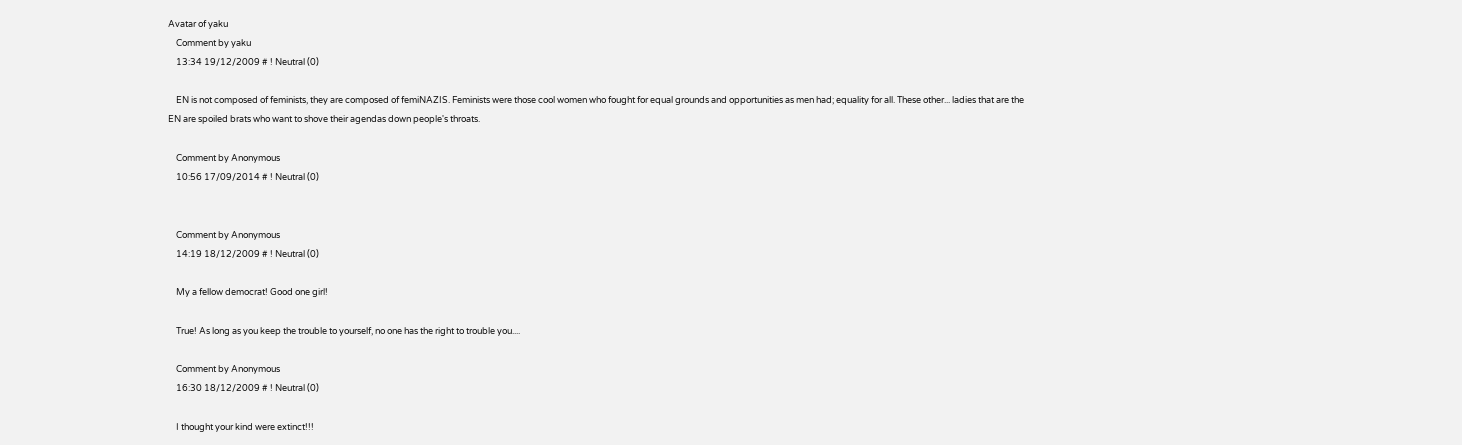Avatar of yaku
    Comment by yaku
    13:34 19/12/2009 # ! Neutral (0)

    EN is not composed of feminists, they are composed of femiNAZIS. Feminists were those cool women who fought for equal grounds and opportunities as men had; equality for all. These other... ladies that are the EN are spoiled brats who want to shove their agendas down people's throats.

    Comment by Anonymous
    10:56 17/09/2014 # ! Neutral (0)


    Comment by Anonymous
    14:19 18/12/2009 # ! Neutral (0)

    My a fellow democrat! Good one girl!

    True! As long as you keep the trouble to yourself, no one has the right to trouble you....

    Comment by Anonymous
    16:30 18/12/2009 # ! Neutral (0)

    I thought your kind were extinct!!!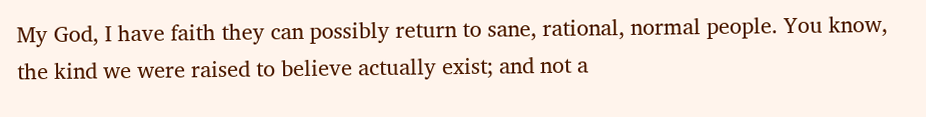My God, I have faith they can possibly return to sane, rational, normal people. You know, the kind we were raised to believe actually exist; and not a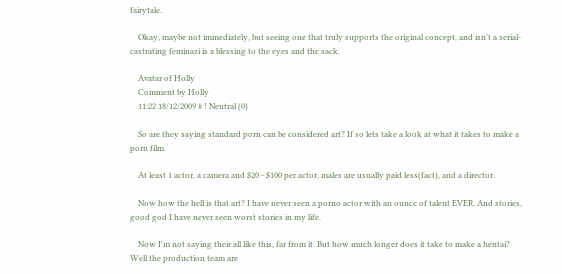fairytale.

    Okay, maybe not immediately, but seeing one that truly supports the original concept, and isn't a serial-castrating feminazi is a blessing to the eyes and the sack.

    Avatar of Holly
    Comment by Holly
    11:22 18/12/2009 # ! Neutral (0)

    So are they saying standard porn can be considered art? If so lets take a look at what it takes to make a porn film.

    At least 1 actor, a camera and $20 - $100 per actor, males are usually paid less(fact), and a director.

    Now how the hell is that art? I have never seen a porno actor with an ounce of talent EVER. And stories, good god I have never seen worst stories in my life.

    Now I'm not saying their all like this, far from it. But how much longer does it take to make a hentai? Well the production team are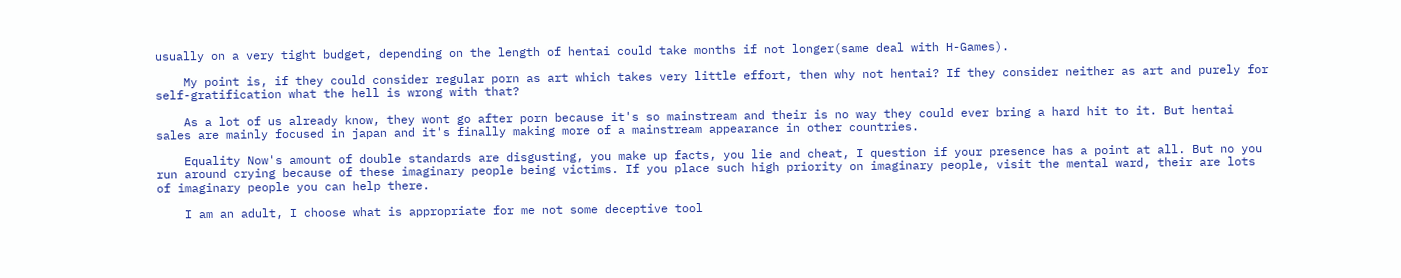usually on a very tight budget, depending on the length of hentai could take months if not longer(same deal with H-Games).

    My point is, if they could consider regular porn as art which takes very little effort, then why not hentai? If they consider neither as art and purely for self-gratification what the hell is wrong with that?

    As a lot of us already know, they wont go after porn because it's so mainstream and their is no way they could ever bring a hard hit to it. But hentai sales are mainly focused in japan and it's finally making more of a mainstream appearance in other countries.

    Equality Now's amount of double standards are disgusting, you make up facts, you lie and cheat, I question if your presence has a point at all. But no you run around crying because of these imaginary people being victims. If you place such high priority on imaginary people, visit the mental ward, their are lots of imaginary people you can help there.

    I am an adult, I choose what is appropriate for me not some deceptive tool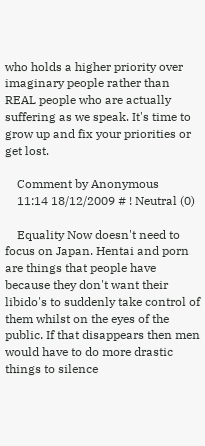who holds a higher priority over imaginary people rather than REAL people who are actually suffering as we speak. It's time to grow up and fix your priorities or get lost.

    Comment by Anonymous
    11:14 18/12/2009 # ! Neutral (0)

    Equality Now doesn't need to focus on Japan. Hentai and porn are things that people have because they don't want their libido's to suddenly take control of them whilst on the eyes of the public. If that disappears then men would have to do more drastic things to silence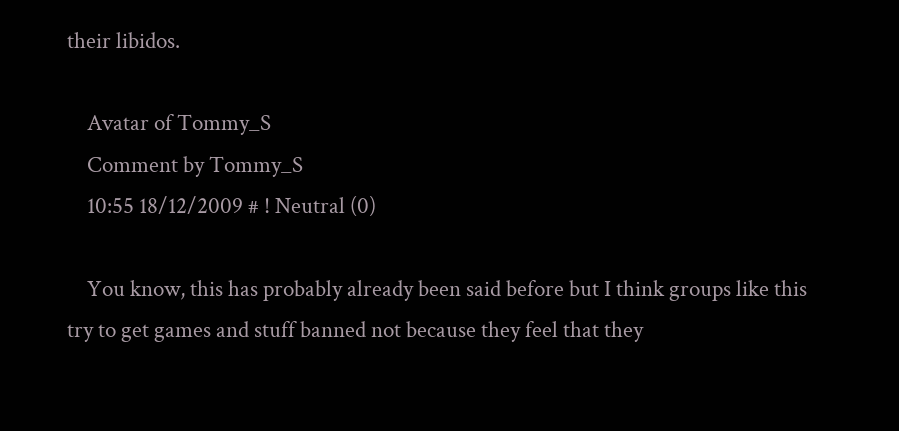their libidos.

    Avatar of Tommy_S
    Comment by Tommy_S
    10:55 18/12/2009 # ! Neutral (0)

    You know, this has probably already been said before but I think groups like this try to get games and stuff banned not because they feel that they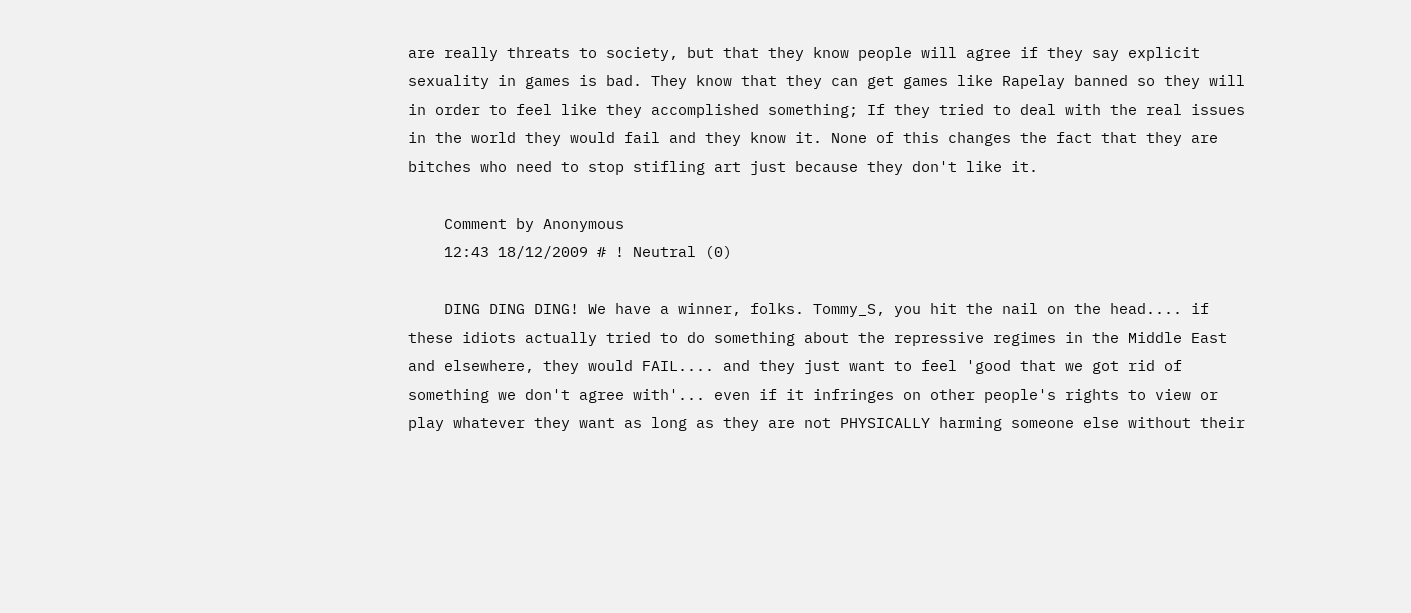are really threats to society, but that they know people will agree if they say explicit sexuality in games is bad. They know that they can get games like Rapelay banned so they will in order to feel like they accomplished something; If they tried to deal with the real issues in the world they would fail and they know it. None of this changes the fact that they are bitches who need to stop stifling art just because they don't like it.

    Comment by Anonymous
    12:43 18/12/2009 # ! Neutral (0)

    DING DING DING! We have a winner, folks. Tommy_S, you hit the nail on the head.... if these idiots actually tried to do something about the repressive regimes in the Middle East and elsewhere, they would FAIL.... and they just want to feel 'good that we got rid of something we don't agree with'... even if it infringes on other people's rights to view or play whatever they want as long as they are not PHYSICALLY harming someone else without their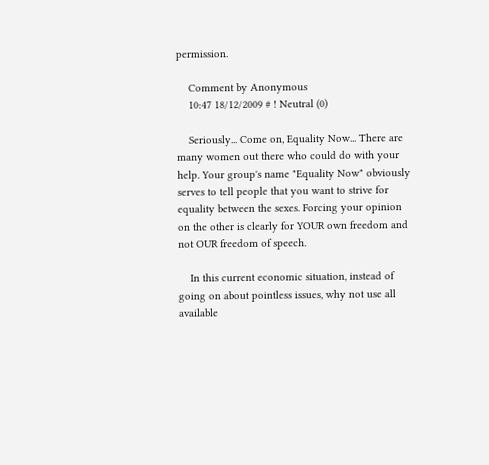permission.

    Comment by Anonymous
    10:47 18/12/2009 # ! Neutral (0)

    Seriously... Come on, Equality Now... There are many women out there who could do with your help. Your group's name "Equality Now" obviously serves to tell people that you want to strive for equality between the sexes. Forcing your opinion on the other is clearly for YOUR own freedom and not OUR freedom of speech.

    In this current economic situation, instead of going on about pointless issues, why not use all available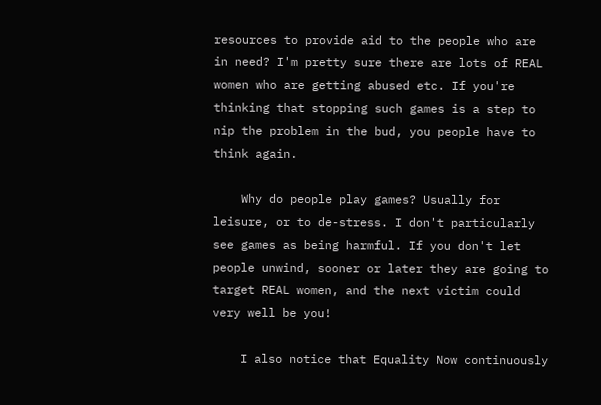resources to provide aid to the people who are in need? I'm pretty sure there are lots of REAL women who are getting abused etc. If you're thinking that stopping such games is a step to nip the problem in the bud, you people have to think again.

    Why do people play games? Usually for leisure, or to de-stress. I don't particularly see games as being harmful. If you don't let people unwind, sooner or later they are going to target REAL women, and the next victim could very well be you!

    I also notice that Equality Now continuously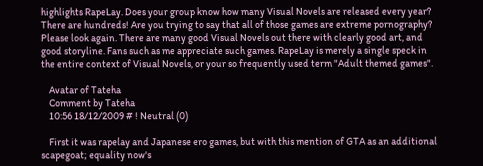highlights RapeLay. Does your group know how many Visual Novels are released every year? There are hundreds! Are you trying to say that all of those games are extreme pornography? Please look again. There are many good Visual Novels out there with clearly good art, and good storyline. Fans such as me appreciate such games. RapeLay is merely a single speck in the entire context of Visual Novels, or your so frequently used term "Adult themed games".

    Avatar of Tateha
    Comment by Tateha
    10:56 18/12/2009 # ! Neutral (0)

    First it was rapelay and Japanese ero games, but with this mention of GTA as an additional scapegoat; equality now's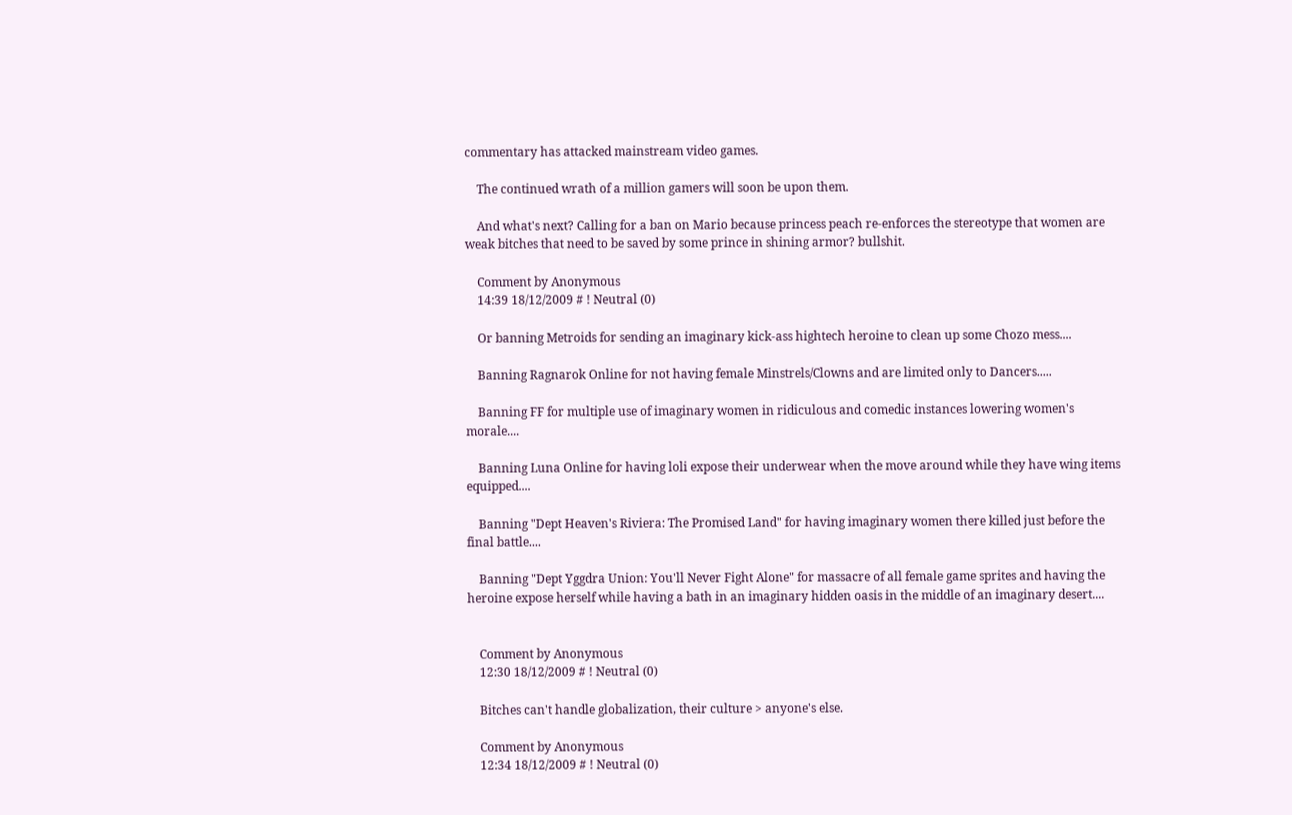commentary has attacked mainstream video games.

    The continued wrath of a million gamers will soon be upon them.

    And what's next? Calling for a ban on Mario because princess peach re-enforces the stereotype that women are weak bitches that need to be saved by some prince in shining armor? bullshit.

    Comment by Anonymous
    14:39 18/12/2009 # ! Neutral (0)

    Or banning Metroids for sending an imaginary kick-ass hightech heroine to clean up some Chozo mess....

    Banning Ragnarok Online for not having female Minstrels/Clowns and are limited only to Dancers.....

    Banning FF for multiple use of imaginary women in ridiculous and comedic instances lowering women's morale....

    Banning Luna Online for having loli expose their underwear when the move around while they have wing items equipped....

    Banning "Dept Heaven's Riviera: The Promised Land" for having imaginary women there killed just before the final battle....

    Banning "Dept Yggdra Union: You'll Never Fight Alone" for massacre of all female game sprites and having the heroine expose herself while having a bath in an imaginary hidden oasis in the middle of an imaginary desert....


    Comment by Anonymous
    12:30 18/12/2009 # ! Neutral (0)

    Bitches can't handle globalization, their culture > anyone's else.

    Comment by Anonymous
    12:34 18/12/2009 # ! Neutral (0)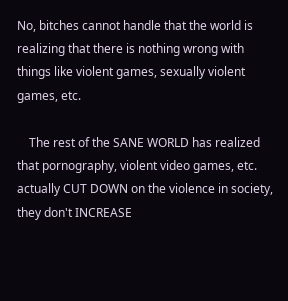No, bitches cannot handle that the world is realizing that there is nothing wrong with things like violent games, sexually violent games, etc.

    The rest of the SANE WORLD has realized that pornography, violent video games, etc. actually CUT DOWN on the violence in society, they don't INCREASE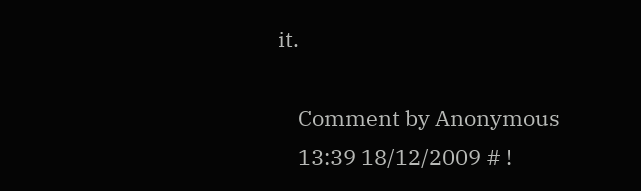it.

    Comment by Anonymous
    13:39 18/12/2009 # !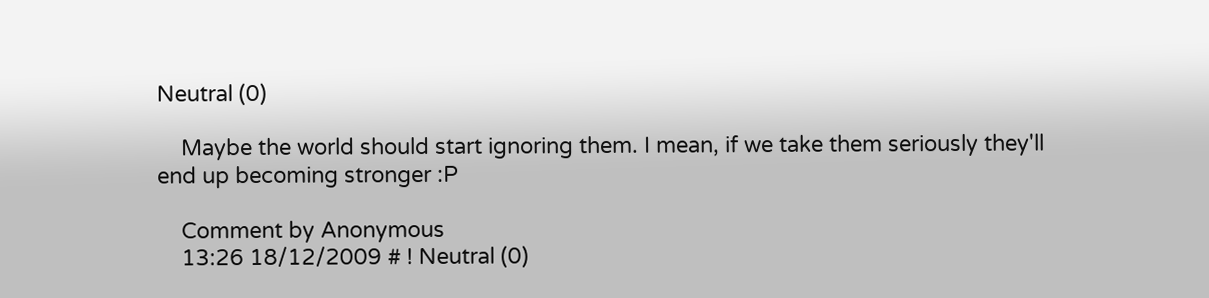Neutral (0)

    Maybe the world should start ignoring them. I mean, if we take them seriously they'll end up becoming stronger :P

    Comment by Anonymous
    13:26 18/12/2009 # ! Neutral (0)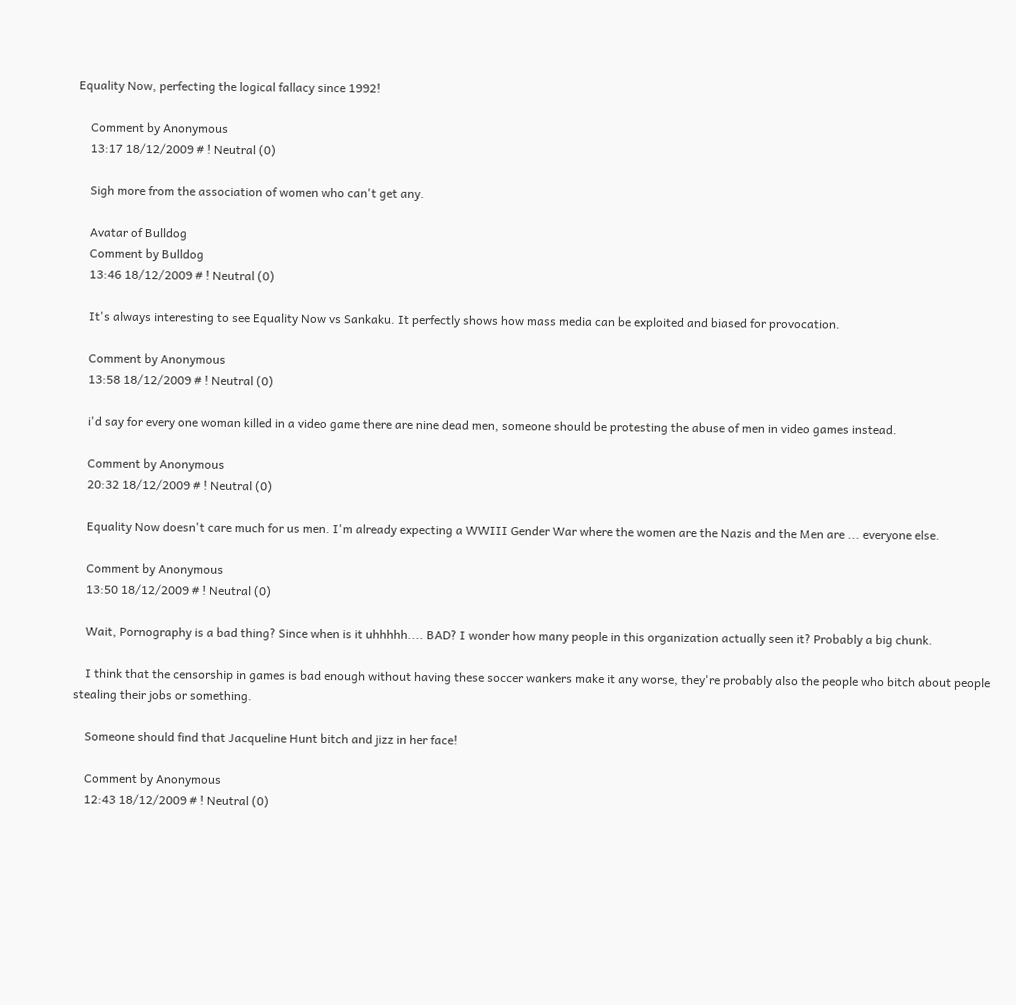Equality Now, perfecting the logical fallacy since 1992!

    Comment by Anonymous
    13:17 18/12/2009 # ! Neutral (0)

    Sigh more from the association of women who can't get any.

    Avatar of Bulldog
    Comment by Bulldog
    13:46 18/12/2009 # ! Neutral (0)

    It's always interesting to see Equality Now vs Sankaku. It perfectly shows how mass media can be exploited and biased for provocation.

    Comment by Anonymous
    13:58 18/12/2009 # ! Neutral (0)

    i'd say for every one woman killed in a video game there are nine dead men, someone should be protesting the abuse of men in video games instead.

    Comment by Anonymous
    20:32 18/12/2009 # ! Neutral (0)

    Equality Now doesn't care much for us men. I'm already expecting a WWIII Gender War where the women are the Nazis and the Men are ... everyone else.

    Comment by Anonymous
    13:50 18/12/2009 # ! Neutral (0)

    Wait, Pornography is a bad thing? Since when is it uhhhhh.... BAD? I wonder how many people in this organization actually seen it? Probably a big chunk.

    I think that the censorship in games is bad enough without having these soccer wankers make it any worse, they're probably also the people who bitch about people stealing their jobs or something.

    Someone should find that Jacqueline Hunt bitch and jizz in her face!

    Comment by Anonymous
    12:43 18/12/2009 # ! Neutral (0)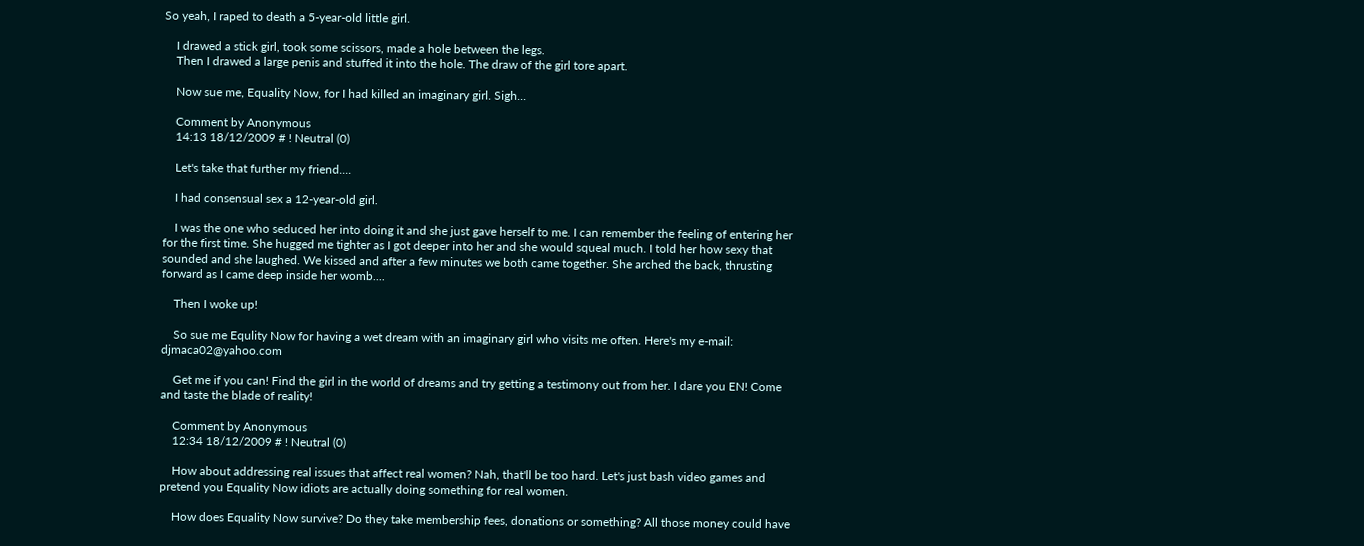So yeah, I raped to death a 5-year-old little girl.

    I drawed a stick girl, took some scissors, made a hole between the legs.
    Then I drawed a large penis and stuffed it into the hole. The draw of the girl tore apart.

    Now sue me, Equality Now, for I had killed an imaginary girl. Sigh...

    Comment by Anonymous
    14:13 18/12/2009 # ! Neutral (0)

    Let's take that further my friend....

    I had consensual sex a 12-year-old girl.

    I was the one who seduced her into doing it and she just gave herself to me. I can remember the feeling of entering her for the first time. She hugged me tighter as I got deeper into her and she would squeal much. I told her how sexy that sounded and she laughed. We kissed and after a few minutes we both came together. She arched the back, thrusting forward as I came deep inside her womb....

    Then I woke up!

    So sue me Equlity Now for having a wet dream with an imaginary girl who visits me often. Here's my e-mail: djmaca02@yahoo.com

    Get me if you can! Find the girl in the world of dreams and try getting a testimony out from her. I dare you EN! Come and taste the blade of reality!

    Comment by Anonymous
    12:34 18/12/2009 # ! Neutral (0)

    How about addressing real issues that affect real women? Nah, that'll be too hard. Let's just bash video games and pretend you Equality Now idiots are actually doing something for real women.

    How does Equality Now survive? Do they take membership fees, donations or something? All those money could have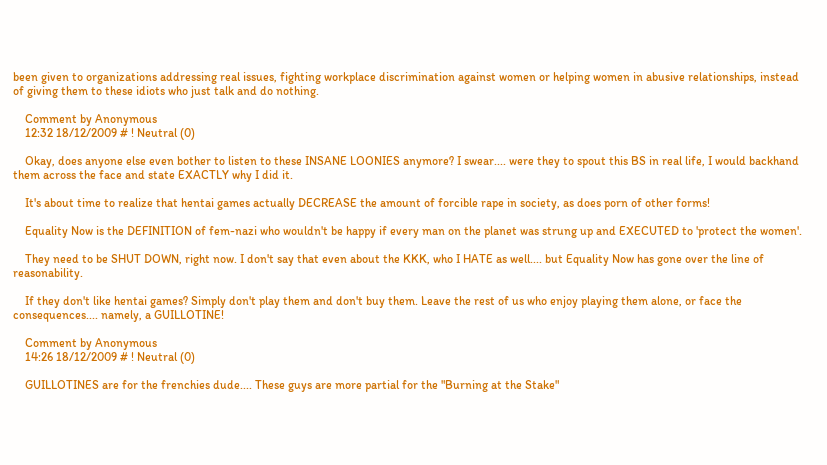been given to organizations addressing real issues, fighting workplace discrimination against women or helping women in abusive relationships, instead of giving them to these idiots who just talk and do nothing.

    Comment by Anonymous
    12:32 18/12/2009 # ! Neutral (0)

    Okay, does anyone else even bother to listen to these INSANE LOONIES anymore? I swear.... were they to spout this BS in real life, I would backhand them across the face and state EXACTLY why I did it.

    It's about time to realize that hentai games actually DECREASE the amount of forcible rape in society, as does porn of other forms!

    Equality Now is the DEFINITION of fem-nazi who wouldn't be happy if every man on the planet was strung up and EXECUTED to 'protect the women'.

    They need to be SHUT DOWN, right now. I don't say that even about the KKK, who I HATE as well.... but Equality Now has gone over the line of reasonability.

    If they don't like hentai games? Simply don't play them and don't buy them. Leave the rest of us who enjoy playing them alone, or face the consequences.... namely, a GUILLOTINE!

    Comment by Anonymous
    14:26 18/12/2009 # ! Neutral (0)

    GUILLOTINES are for the frenchies dude.... These guys are more partial for the "Burning at the Stake"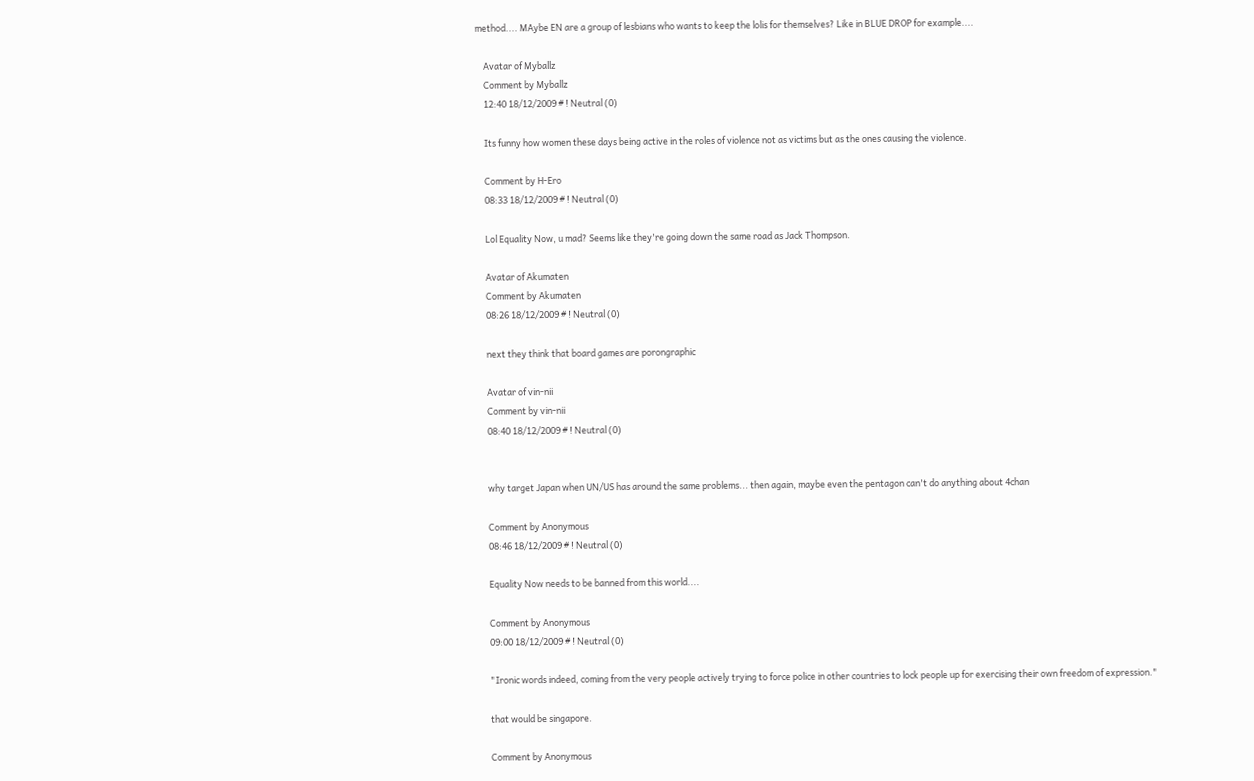method.... MAybe EN are a group of lesbians who wants to keep the lolis for themselves? Like in BLUE DROP for example....

    Avatar of Myballz
    Comment by Myballz
    12:40 18/12/2009 # ! Neutral (0)

    Its funny how women these days being active in the roles of violence not as victims but as the ones causing the violence.

    Comment by H-Ero
    08:33 18/12/2009 # ! Neutral (0)

    Lol Equality Now, u mad? Seems like they're going down the same road as Jack Thompson.

    Avatar of Akumaten
    Comment by Akumaten
    08:26 18/12/2009 # ! Neutral (0)

    next they think that board games are porongraphic

    Avatar of vin-nii
    Comment by vin-nii
    08:40 18/12/2009 # ! Neutral (0)


    why target Japan when UN/US has around the same problems... then again, maybe even the pentagon can't do anything about 4chan

    Comment by Anonymous
    08:46 18/12/2009 # ! Neutral (0)

    Equality Now needs to be banned from this world....

    Comment by Anonymous
    09:00 18/12/2009 # ! Neutral (0)

    "Ironic words indeed, coming from the very people actively trying to force police in other countries to lock people up for exercising their own freedom of expression."

    that would be singapore.

    Comment by Anonymous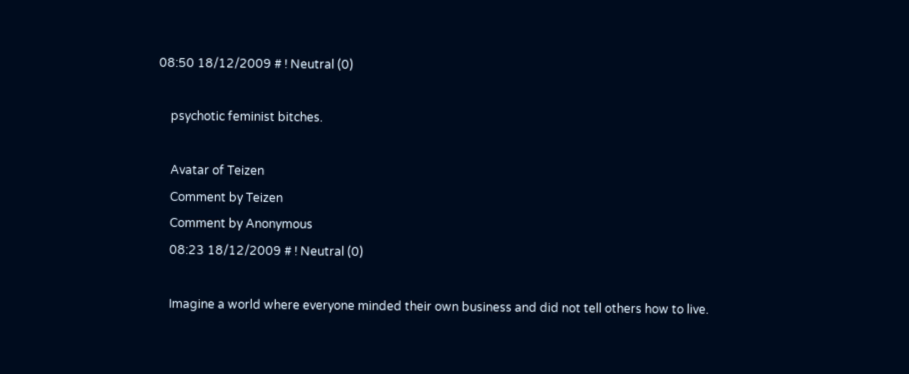08:50 18/12/2009 # ! Neutral (0)

    psychotic feminist bitches.

    Avatar of Teizen
    Comment by Teizen
    Comment by Anonymous
    08:23 18/12/2009 # ! Neutral (0)

    Imagine a world where everyone minded their own business and did not tell others how to live.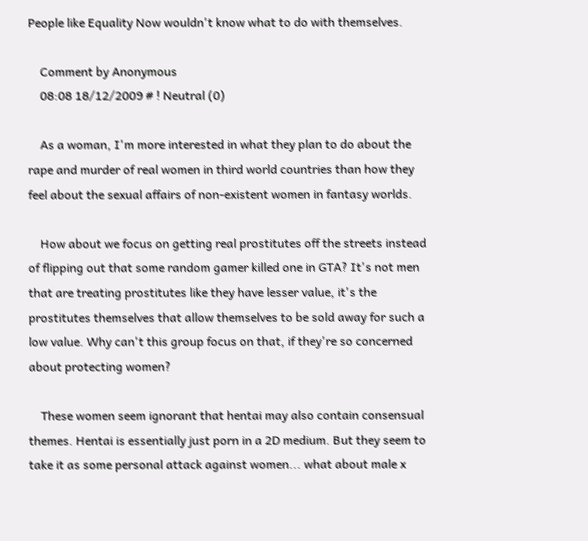People like Equality Now wouldn't know what to do with themselves.

    Comment by Anonymous
    08:08 18/12/2009 # ! Neutral (0)

    As a woman, I'm more interested in what they plan to do about the rape and murder of real women in third world countries than how they feel about the sexual affairs of non-existent women in fantasy worlds.

    How about we focus on getting real prostitutes off the streets instead of flipping out that some random gamer killed one in GTA? It's not men that are treating prostitutes like they have lesser value, it's the prostitutes themselves that allow themselves to be sold away for such a low value. Why can't this group focus on that, if they're so concerned about protecting women?

    These women seem ignorant that hentai may also contain consensual themes. Hentai is essentially just porn in a 2D medium. But they seem to take it as some personal attack against women... what about male x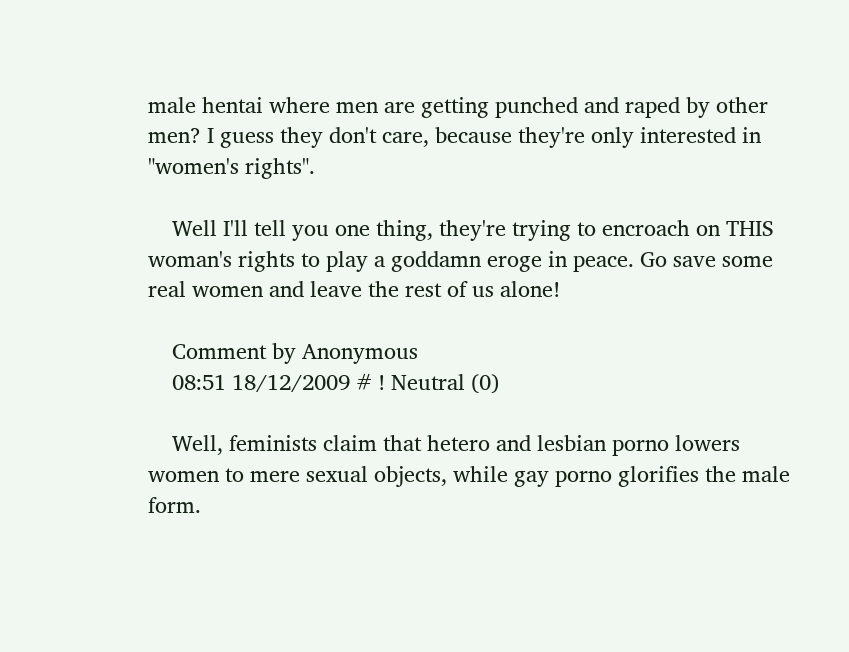male hentai where men are getting punched and raped by other men? I guess they don't care, because they're only interested in "women's rights".

    Well I'll tell you one thing, they're trying to encroach on THIS woman's rights to play a goddamn eroge in peace. Go save some real women and leave the rest of us alone!

    Comment by Anonymous
    08:51 18/12/2009 # ! Neutral (0)

    Well, feminists claim that hetero and lesbian porno lowers women to mere sexual objects, while gay porno glorifies the male form.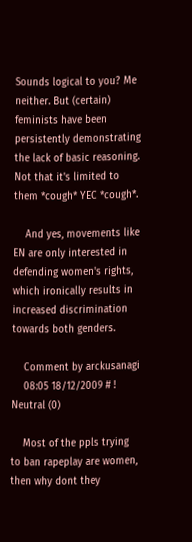Sounds logical to you? Me neither. But (certain) feminists have been persistently demonstrating the lack of basic reasoning. Not that it's limited to them *cough* YEC *cough*.

    And yes, movements like EN are only interested in defending women's rights, which ironically results in increased discrimination towards both genders.

    Comment by arckusanagi
    08:05 18/12/2009 # ! Neutral (0)

    Most of the ppls trying to ban rapeplay are women, then why dont they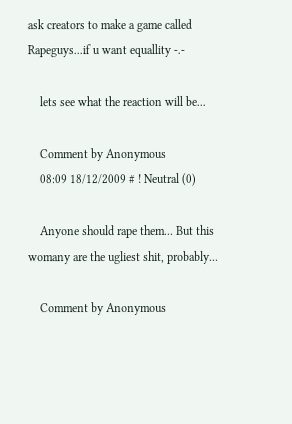ask creators to make a game called Rapeguys...if u want equallity -.-

    lets see what the reaction will be...

    Comment by Anonymous
    08:09 18/12/2009 # ! Neutral (0)

    Anyone should rape them... But this womany are the ugliest shit, probably...

    Comment by Anonymous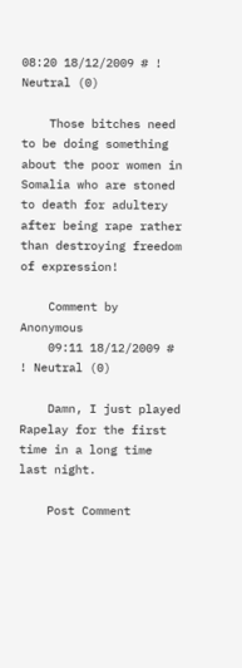08:20 18/12/2009 # ! Neutral (0)

    Those bitches need to be doing something about the poor women in Somalia who are stoned to death for adultery after being rape rather than destroying freedom of expression!

    Comment by Anonymous
    09:11 18/12/2009 # ! Neutral (0)

    Damn, I just played Rapelay for the first time in a long time last night.

    Post Comment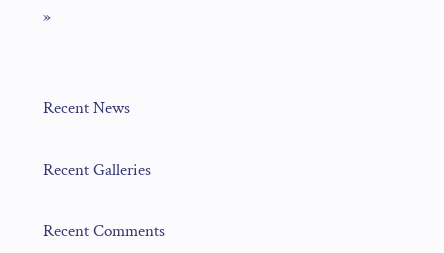»


Recent News

Recent Galleries

Recent Comments